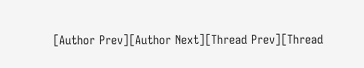[Author Prev][Author Next][Thread Prev][Thread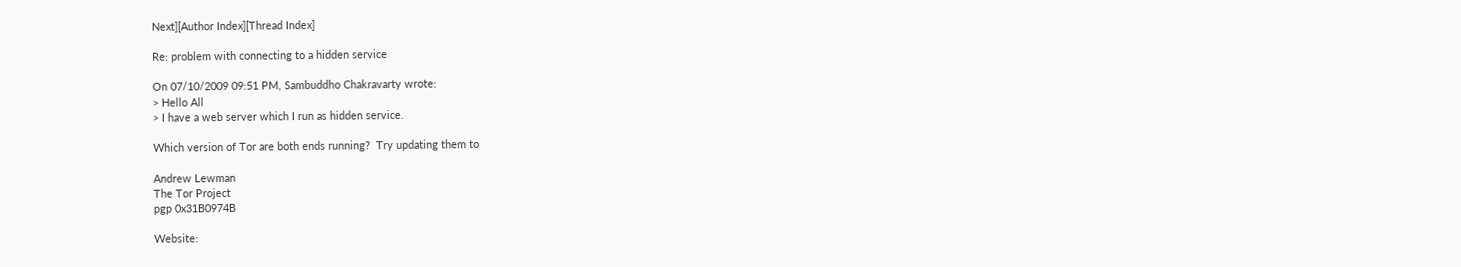Next][Author Index][Thread Index]

Re: problem with connecting to a hidden service

On 07/10/2009 09:51 PM, Sambuddho Chakravarty wrote:
> Hello All
> I have a web server which I run as hidden service.

Which version of Tor are both ends running?  Try updating them to

Andrew Lewman
The Tor Project
pgp 0x31B0974B

Website: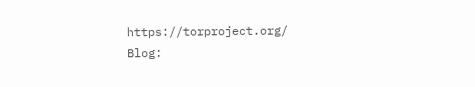https://torproject.org/
Blog: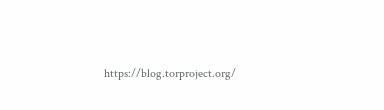https://blog.torproject.org/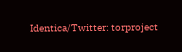Identica/Twitter: torproject